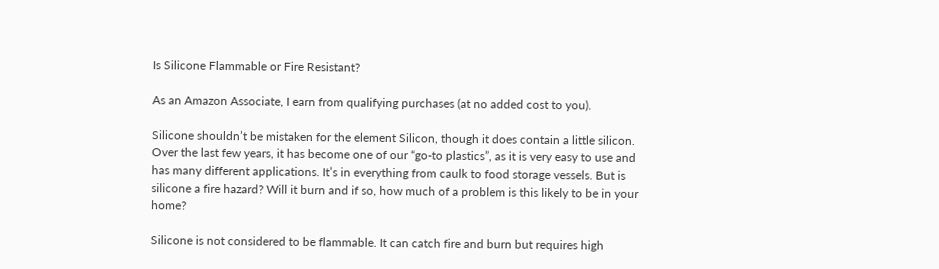Is Silicone Flammable or Fire Resistant?

As an Amazon Associate, I earn from qualifying purchases (at no added cost to you).

Silicone shouldn’t be mistaken for the element Silicon, though it does contain a little silicon. Over the last few years, it has become one of our “go-to plastics”, as it is very easy to use and has many different applications. It’s in everything from caulk to food storage vessels. But is silicone a fire hazard? Will it burn and if so, how much of a problem is this likely to be in your home?

Silicone is not considered to be flammable. It can catch fire and burn but requires high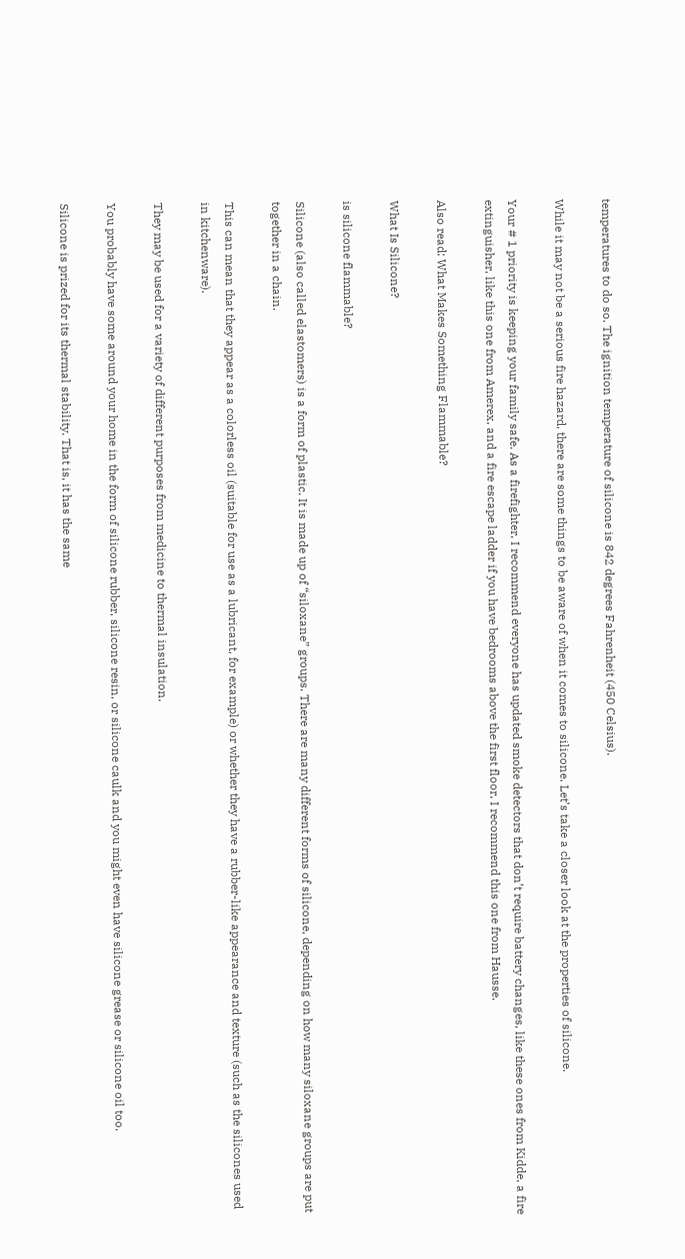temperatures to do so. The ignition temperature of silicone is 842 degrees Fahrenheit (450 Celsius).

While it may not be a serious fire hazard, there are some things to be aware of when it comes to silicone. Let’s take a closer look at the properties of silicone.

Your # 1 priority is keeping your family safe. As a firefighter, I recommend everyone has updated smoke detectors that don’t require battery changes, like these ones from Kidde, a fire extinguisher, like this one from Amerex, and a fire escape ladder if you have bedrooms above the first floor, I recommend this one from Hausse.

Also read: What Makes Something Flammable?

What Is Silicone?

is silicone flammable?

Silicone (also called elastomers) is a form of plastic. It is made up of “siloxane” groups. There are many different forms of silicone, depending on how many siloxane groups are put together in a chain.

This can mean that they appear as a colorless oil (suitable for use as a lubricant, for example) or whether they have a rubber-like appearance and texture (such as the silicones used in kitchenware).

They may be used for a variety of different purposes from medicine to thermal insulation.

You probably have some around your home in the form of silicone rubber, silicone resin, or silicone caulk and you might even have silicone grease or silicone oil too.

Silicone is prized for its thermal stability. That is, it has the same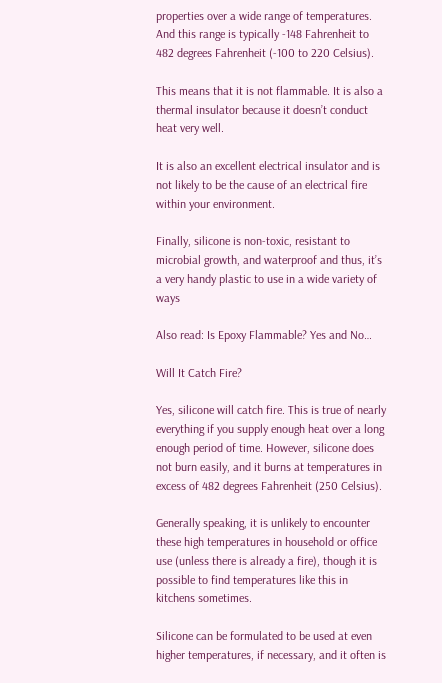properties over a wide range of temperatures. And this range is typically -148 Fahrenheit to 482 degrees Fahrenheit (-100 to 220 Celsius).

This means that it is not flammable. It is also a thermal insulator because it doesn’t conduct heat very well.

It is also an excellent electrical insulator and is not likely to be the cause of an electrical fire within your environment.

Finally, silicone is non-toxic, resistant to microbial growth, and waterproof and thus, it’s a very handy plastic to use in a wide variety of ways

Also read: Is Epoxy Flammable? Yes and No…

Will It Catch Fire?

Yes, silicone will catch fire. This is true of nearly everything if you supply enough heat over a long enough period of time. However, silicone does not burn easily, and it burns at temperatures in excess of 482 degrees Fahrenheit (250 Celsius).

Generally speaking, it is unlikely to encounter these high temperatures in household or office use (unless there is already a fire), though it is possible to find temperatures like this in kitchens sometimes.

Silicone can be formulated to be used at even higher temperatures, if necessary, and it often is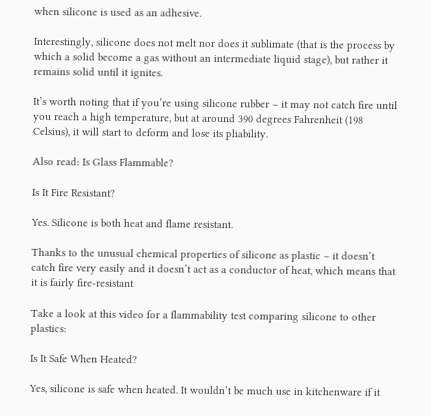when silicone is used as an adhesive.

Interestingly, silicone does not melt nor does it sublimate (that is the process by which a solid become a gas without an intermediate liquid stage), but rather it remains solid until it ignites.

It’s worth noting that if you’re using silicone rubber – it may not catch fire until you reach a high temperature, but at around 390 degrees Fahrenheit (198 Celsius), it will start to deform and lose its pliability.

Also read: Is Glass Flammable?

Is It Fire Resistant?

Yes. Silicone is both heat and flame resistant.

Thanks to the unusual chemical properties of silicone as plastic – it doesn’t catch fire very easily and it doesn’t act as a conductor of heat, which means that it is fairly fire-resistant

Take a look at this video for a flammability test comparing silicone to other plastics:

Is It Safe When Heated?

Yes, silicone is safe when heated. It wouldn’t be much use in kitchenware if it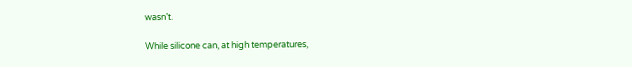wasn’t.

While silicone can, at high temperatures,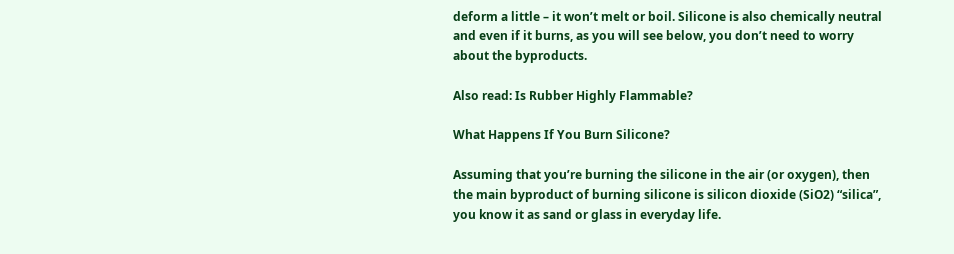deform a little – it won’t melt or boil. Silicone is also chemically neutral and even if it burns, as you will see below, you don’t need to worry about the byproducts.

Also read: Is Rubber Highly Flammable?

What Happens If You Burn Silicone?

Assuming that you’re burning the silicone in the air (or oxygen), then the main byproduct of burning silicone is silicon dioxide (SiO2) “silica”, you know it as sand or glass in everyday life.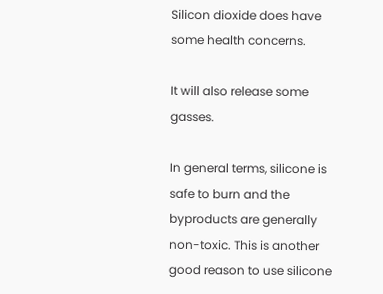Silicon dioxide does have some health concerns.

It will also release some gasses.

In general terms, silicone is safe to burn and the byproducts are generally non-toxic. This is another good reason to use silicone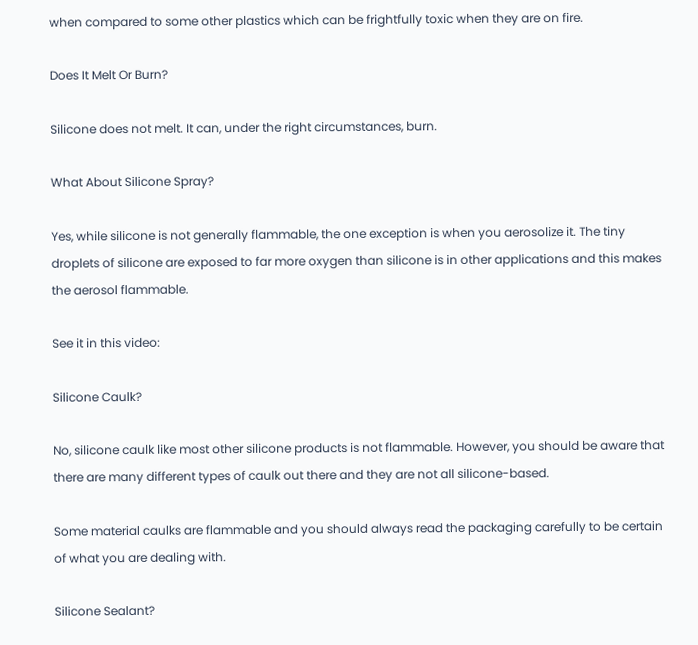when compared to some other plastics which can be frightfully toxic when they are on fire.

Does It Melt Or Burn?

Silicone does not melt. It can, under the right circumstances, burn.

What About Silicone Spray?

Yes, while silicone is not generally flammable, the one exception is when you aerosolize it. The tiny droplets of silicone are exposed to far more oxygen than silicone is in other applications and this makes the aerosol flammable.

See it in this video:

Silicone Caulk?

No, silicone caulk like most other silicone products is not flammable. However, you should be aware that there are many different types of caulk out there and they are not all silicone-based.

Some material caulks are flammable and you should always read the packaging carefully to be certain of what you are dealing with.

Silicone Sealant?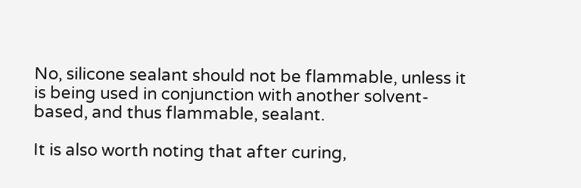No, silicone sealant should not be flammable, unless it is being used in conjunction with another solvent-based, and thus flammable, sealant.

It is also worth noting that after curing,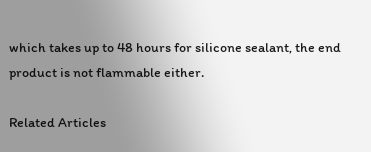which takes up to 48 hours for silicone sealant, the end product is not flammable either.

Related Articles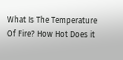What Is The Temperature Of Fire? How Hot Does it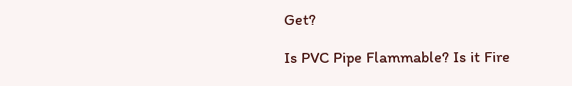Get?

Is PVC Pipe Flammable? Is it Fire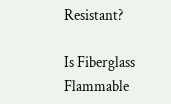Resistant?

Is Fiberglass Flammable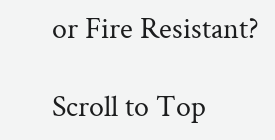or Fire Resistant?

Scroll to Top